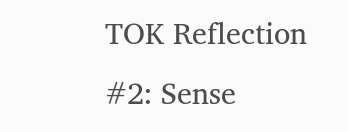TOK Reflection #2: Sense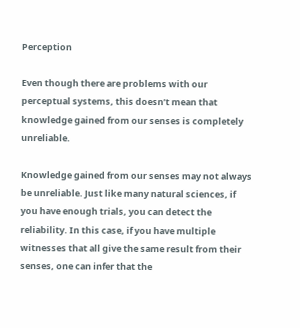Perception

Even though there are problems with our perceptual systems, this doesn’t mean that knowledge gained from our senses is completely unreliable.

Knowledge gained from our senses may not always be unreliable. Just like many natural sciences, if you have enough trials, you can detect the reliability. In this case, if you have multiple witnesses that all give the same result from their senses, one can infer that the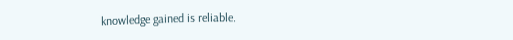knowledge gained is reliable.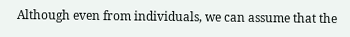Although even from individuals, we can assume that the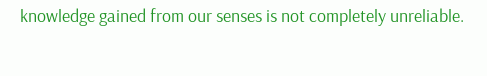knowledge gained from our senses is not completely unreliable.